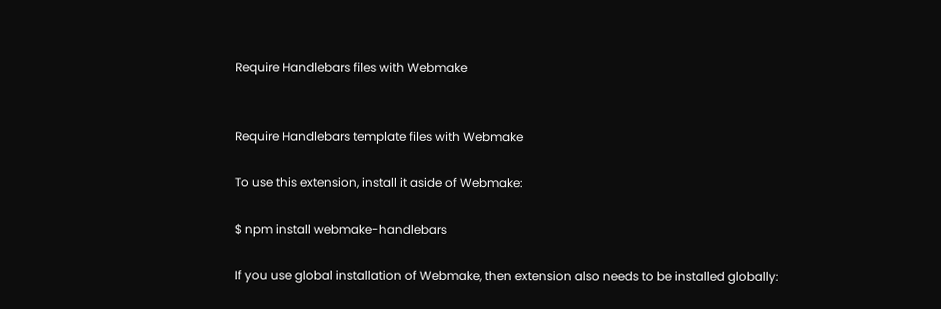Require Handlebars files with Webmake


Require Handlebars template files with Webmake

To use this extension, install it aside of Webmake:

$ npm install webmake-handlebars

If you use global installation of Webmake, then extension also needs to be installed globally: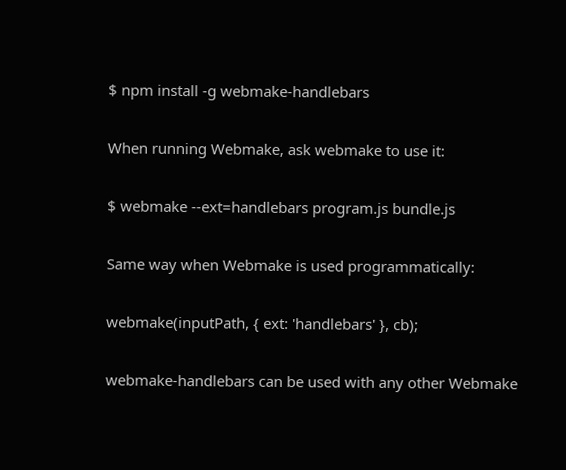$ npm install -g webmake-handlebars

When running Webmake, ask webmake to use it:

$ webmake --ext=handlebars program.js bundle.js

Same way when Webmake is used programmatically:

webmake(inputPath, { ext: 'handlebars' }, cb);

webmake-handlebars can be used with any other Webmake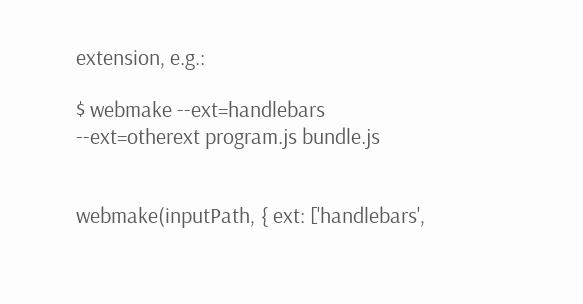extension, e.g.:

$ webmake --ext=handlebars --ext=otherext program.js bundle.js


webmake(inputPath, { ext: ['handlebars',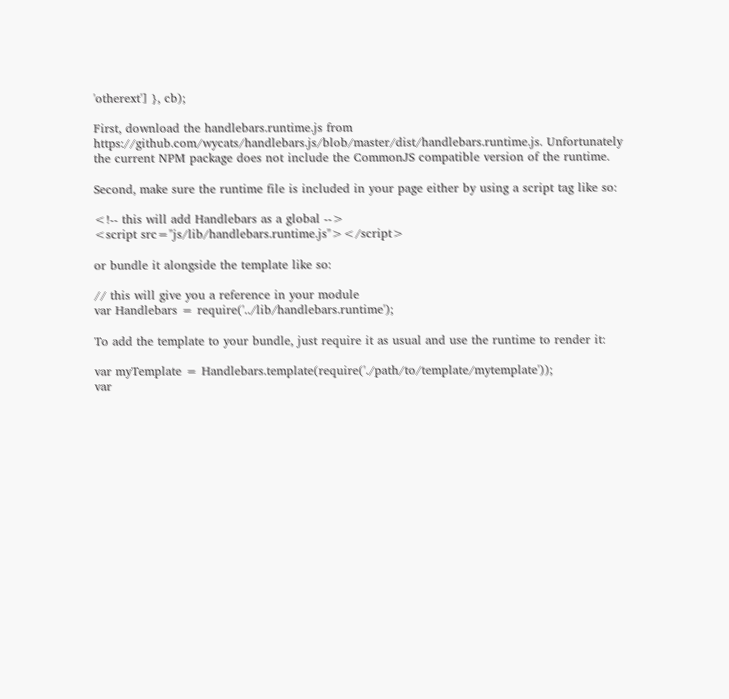'otherext'] }, cb);

First, download the handlebars.runtime.js from https://github.com/wycats/handlebars.js/blob/master/dist/handlebars.runtime.js. Unfortunately the current NPM package does not include the CommonJS compatible version of the runtime.

Second, make sure the runtime file is included in your page either by using a script tag like so:

<!-- this will add Handlebars as a global -->
<script src="js/lib/handlebars.runtime.js"></script>

or bundle it alongside the template like so:

// this will give you a reference in your module
var Handlebars = require('../lib/handlebars.runtime');

To add the template to your bundle, just require it as usual and use the runtime to render it:

var myTemplate = Handlebars.template(require('./path/to/template/mytemplate'));
var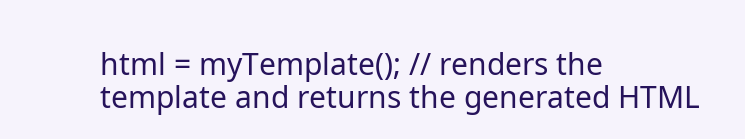html = myTemplate(); // renders the template and returns the generated HTML